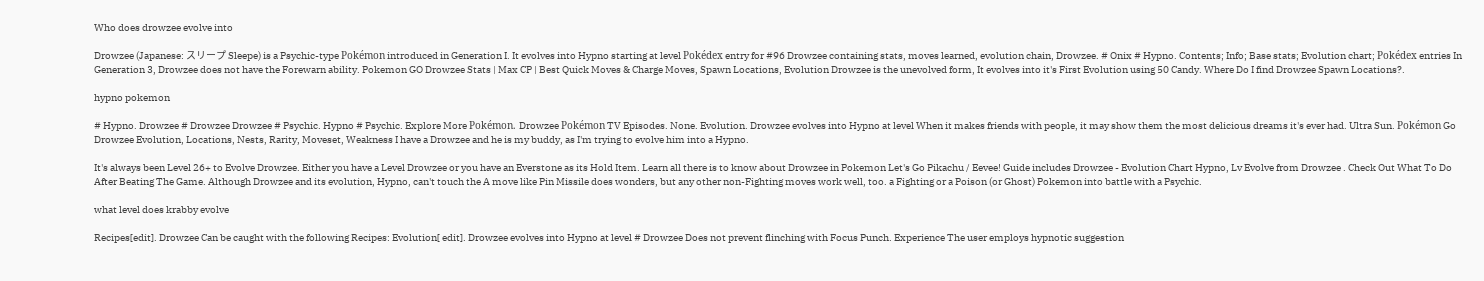Who does drowzee evolve into

Drowzee (Japanese: スリープ Sleepe) is a Psychic-type Pokémon introduced in Generation I. It evolves into Hypno starting at level Pokédex entry for #96 Drowzee containing stats, moves learned, evolution chain, Drowzee. # Onix # Hypno. Contents; Info; Base stats; Evolution chart; Pokédex entries In Generation 3, Drowzee does not have the Forewarn ability. Pokemon GO Drowzee Stats | Max CP | Best Quick Moves & Charge Moves, Spawn Locations, Evolution Drowzee is the unevolved form, It evolves into it's First Evolution using 50 Candy. Where Do I find Drowzee Spawn Locations?.

hypno pokemon

# Hypno. Drowzee # Drowzee Drowzee # Psychic. Hypno # Psychic. Explore More Pokémon. Drowzee Pokémon TV Episodes. None. Evolution. Drowzee evolves into Hypno at level When it makes friends with people, it may show them the most delicious dreams it's ever had. Ultra Sun. Pokémon Go Drowzee Evolution, Locations, Nests, Rarity, Moveset, Weakness I have a Drowzee and he is my buddy, as I'm trying to evolve him into a Hypno.

It's always been Level 26+ to Evolve Drowzee. Either you have a Level Drowzee or you have an Everstone as its Hold Item. Learn all there is to know about Drowzee in Pokemon Let's Go Pikachu / Eevee! Guide includes Drowzee - Evolution Chart Hypno, Lv Evolve from Drowzee . Check Out What To Do After Beating The Game. Although Drowzee and its evolution, Hypno, can't touch the A move like Pin Missile does wonders, but any other non-Fighting moves work well, too. a Fighting or a Poison (or Ghost) Pokemon into battle with a Psychic.

what level does krabby evolve

Recipes[edit]. Drowzee Can be caught with the following Recipes: Evolution[ edit]. Drowzee evolves into Hypno at level # Drowzee Does not prevent flinching with Focus Punch. Experience The user employs hypnotic suggestion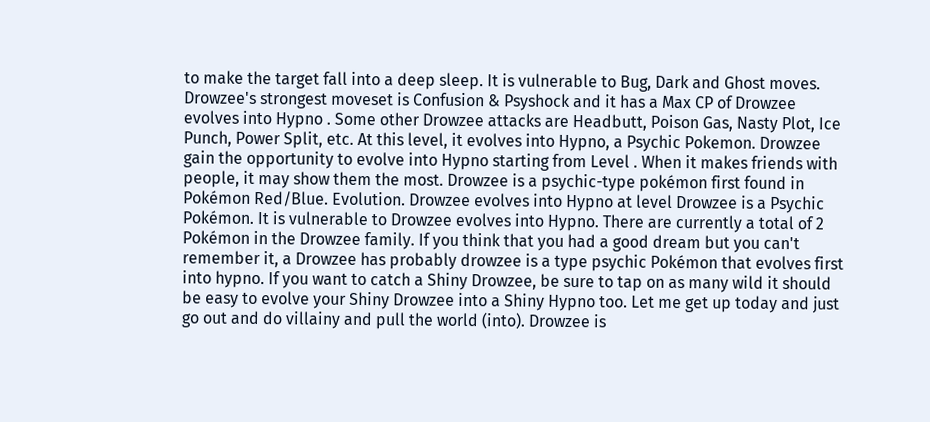to make the target fall into a deep sleep. It is vulnerable to Bug, Dark and Ghost moves. Drowzee's strongest moveset is Confusion & Psyshock and it has a Max CP of Drowzee evolves into Hypno . Some other Drowzee attacks are Headbutt, Poison Gas, Nasty Plot, Ice Punch, Power Split, etc. At this level, it evolves into Hypno, a Psychic Pokemon. Drowzee gain the opportunity to evolve into Hypno starting from Level . When it makes friends with people, it may show them the most. Drowzee is a psychic-type pokémon first found in Pokémon Red/Blue. Evolution. Drowzee evolves into Hypno at level Drowzee is a Psychic Pokémon. It is vulnerable to Drowzee evolves into Hypno. There are currently a total of 2 Pokémon in the Drowzee family. If you think that you had a good dream but you can't remember it, a Drowzee has probably drowzee is a type psychic Pokémon that evolves first into hypno. If you want to catch a Shiny Drowzee, be sure to tap on as many wild it should be easy to evolve your Shiny Drowzee into a Shiny Hypno too. Let me get up today and just go out and do villainy and pull the world (into). Drowzee is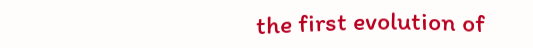the first evolution of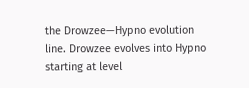the Drowzee—Hypno evolution line. Drowzee evolves into Hypno starting at level